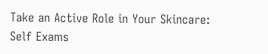Take an Active Role in Your Skincare: Self Exams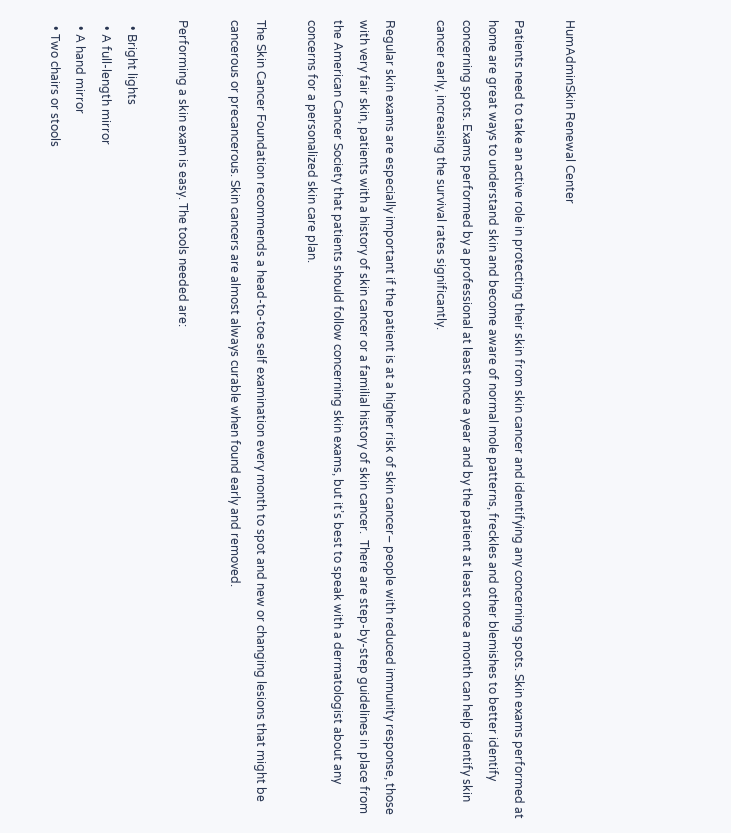HumAdminSkin Renewal Center

Patients need to take an active role in protecting their skin from skin cancer and identifying any concerning spots. Skin exams performed at home are great ways to understand skin and become aware of normal mole patterns, freckles and other blemishes to better identify concerning spots. Exams performed by a professional at least once a year and by the patient at least once a month can help identify skin cancer early, increasing the survival rates significantly.

Regular skin exams are especially important if the patient is at a higher risk of skin cancer– people with reduced immunity response, those with very fair skin, patients with a history of skin cancer or a familial history of skin cancer.  There are step-by-step guidelines in place from the American Cancer Society that patients should follow concerning skin exams, but it’s best to speak with a dermatologist about any concerns for a personalized skin care plan.

The Skin Cancer Foundation recommends a head-to-toe self examination every month to spot and new or changing lesions that might be cancerous or precancerous. Skin cancers are almost always curable when found early and removed.

Performing a skin exam is easy. The tools needed are:

  • Bright lights
  • A full-length mirror
  • A hand mirror
  • Two chairs or stools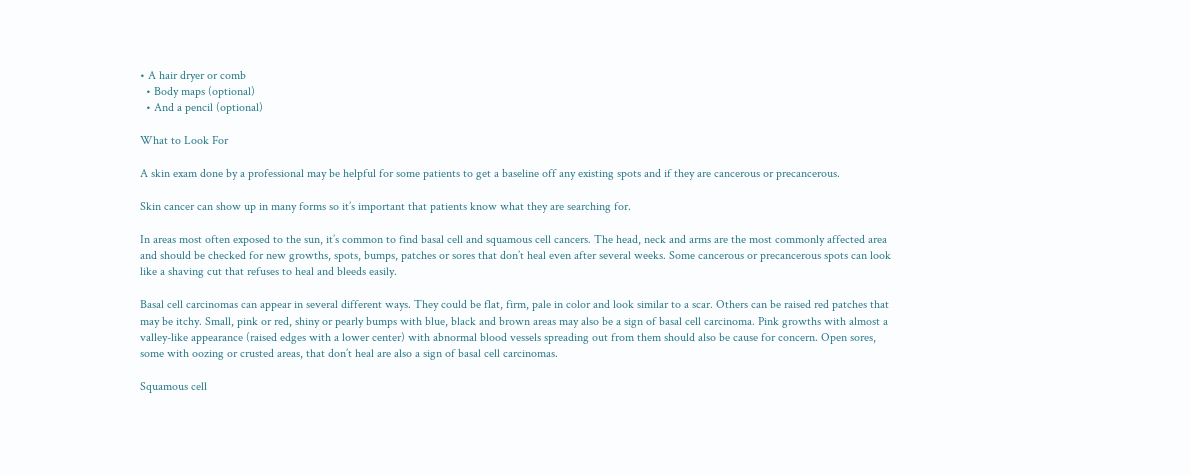• A hair dryer or comb
  • Body maps (optional)
  • And a pencil (optional)

What to Look For

A skin exam done by a professional may be helpful for some patients to get a baseline off any existing spots and if they are cancerous or precancerous.

Skin cancer can show up in many forms so it’s important that patients know what they are searching for.

In areas most often exposed to the sun, it’s common to find basal cell and squamous cell cancers. The head, neck and arms are the most commonly affected area and should be checked for new growths, spots, bumps, patches or sores that don’t heal even after several weeks. Some cancerous or precancerous spots can look like a shaving cut that refuses to heal and bleeds easily.

Basal cell carcinomas can appear in several different ways. They could be flat, firm, pale in color and look similar to a scar. Others can be raised red patches that may be itchy. Small, pink or red, shiny or pearly bumps with blue, black and brown areas may also be a sign of basal cell carcinoma. Pink growths with almost a valley-like appearance (raised edges with a lower center) with abnormal blood vessels spreading out from them should also be cause for concern. Open sores, some with oozing or crusted areas, that don’t heal are also a sign of basal cell carcinomas.

Squamous cell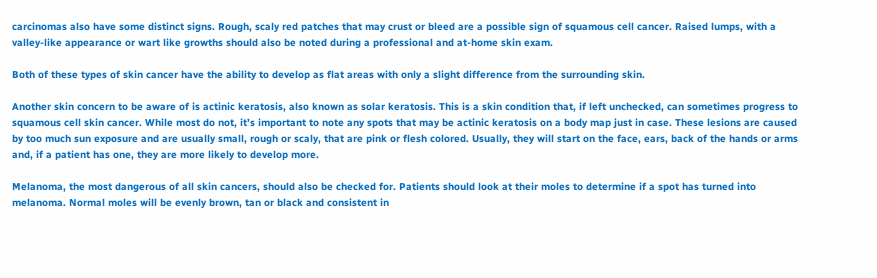carcinomas also have some distinct signs. Rough, scaly red patches that may crust or bleed are a possible sign of squamous cell cancer. Raised lumps, with a valley-like appearance or wart like growths should also be noted during a professional and at-home skin exam.

Both of these types of skin cancer have the ability to develop as flat areas with only a slight difference from the surrounding skin.

Another skin concern to be aware of is actinic keratosis, also known as solar keratosis. This is a skin condition that, if left unchecked, can sometimes progress to squamous cell skin cancer. While most do not, it’s important to note any spots that may be actinic keratosis on a body map just in case. These lesions are caused by too much sun exposure and are usually small, rough or scaly, that are pink or flesh colored. Usually, they will start on the face, ears, back of the hands or arms and, if a patient has one, they are more likely to develop more.

Melanoma, the most dangerous of all skin cancers, should also be checked for. Patients should look at their moles to determine if a spot has turned into melanoma. Normal moles will be evenly brown, tan or black and consistent in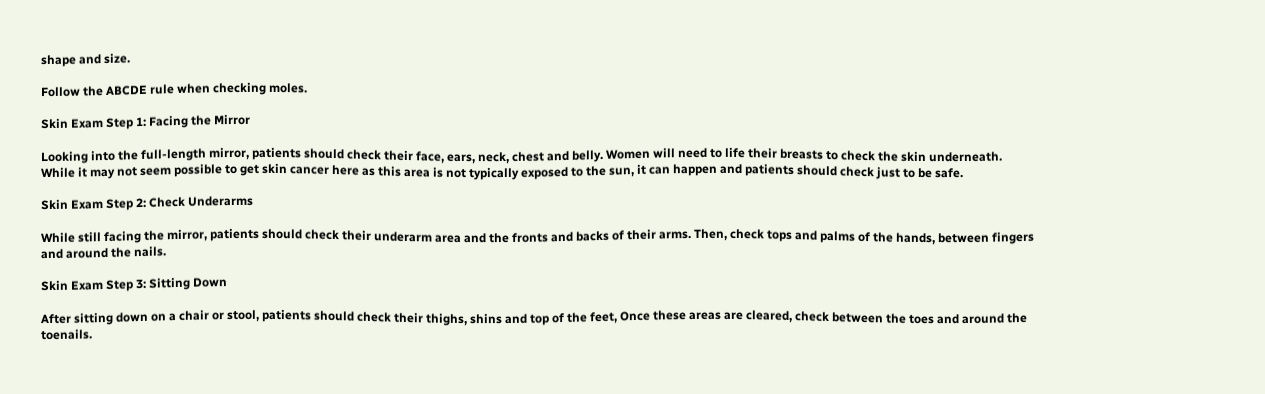shape and size.

Follow the ABCDE rule when checking moles.

Skin Exam Step 1: Facing the Mirror

Looking into the full-length mirror, patients should check their face, ears, neck, chest and belly. Women will need to life their breasts to check the skin underneath. While it may not seem possible to get skin cancer here as this area is not typically exposed to the sun, it can happen and patients should check just to be safe.

Skin Exam Step 2: Check Underarms

While still facing the mirror, patients should check their underarm area and the fronts and backs of their arms. Then, check tops and palms of the hands, between fingers and around the nails.

Skin Exam Step 3: Sitting Down

After sitting down on a chair or stool, patients should check their thighs, shins and top of the feet, Once these areas are cleared, check between the toes and around the toenails.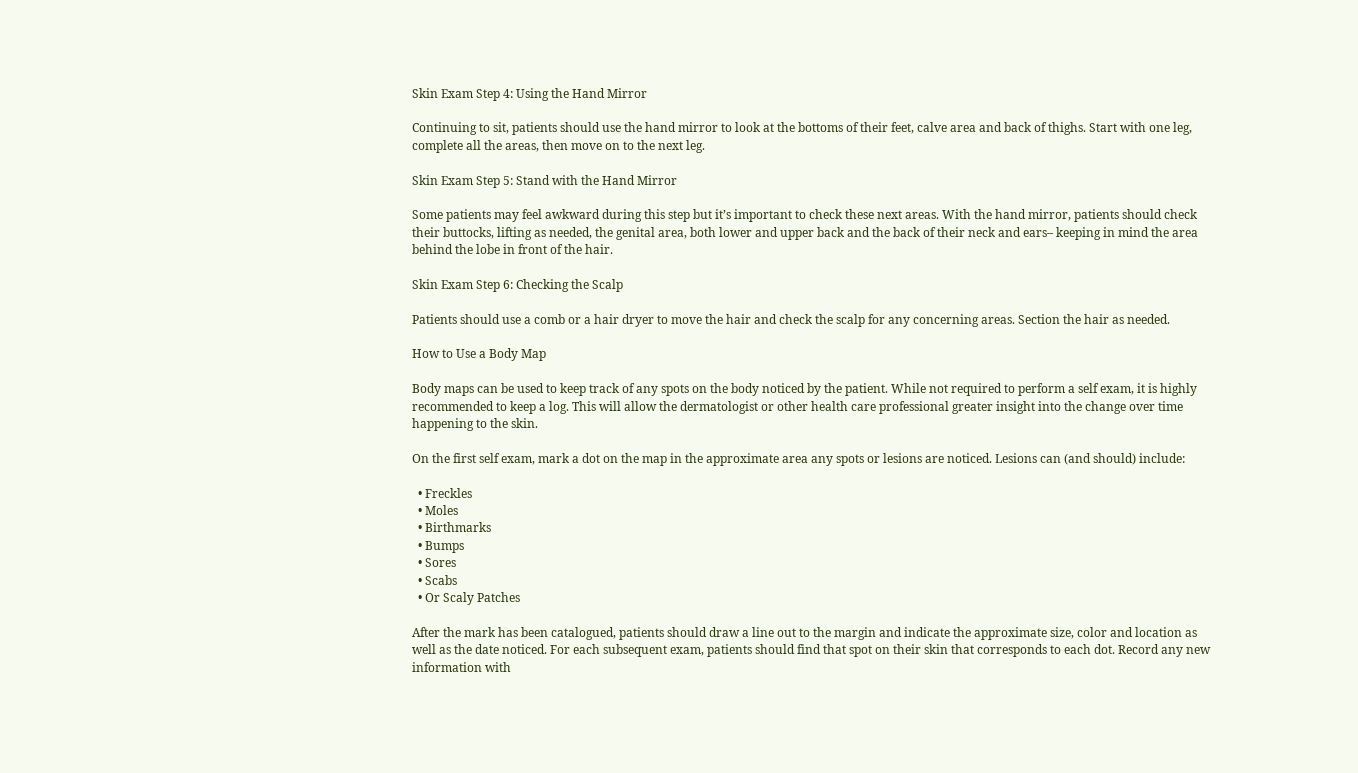Skin Exam Step 4: Using the Hand Mirror

Continuing to sit, patients should use the hand mirror to look at the bottoms of their feet, calve area and back of thighs. Start with one leg, complete all the areas, then move on to the next leg.

Skin Exam Step 5: Stand with the Hand Mirror

Some patients may feel awkward during this step but it’s important to check these next areas. With the hand mirror, patients should check their buttocks, lifting as needed, the genital area, both lower and upper back and the back of their neck and ears– keeping in mind the area behind the lobe in front of the hair.

Skin Exam Step 6: Checking the Scalp

Patients should use a comb or a hair dryer to move the hair and check the scalp for any concerning areas. Section the hair as needed.

How to Use a Body Map

Body maps can be used to keep track of any spots on the body noticed by the patient. While not required to perform a self exam, it is highly recommended to keep a log. This will allow the dermatologist or other health care professional greater insight into the change over time happening to the skin.

On the first self exam, mark a dot on the map in the approximate area any spots or lesions are noticed. Lesions can (and should) include:

  • Freckles
  • Moles
  • Birthmarks
  • Bumps
  • Sores
  • Scabs
  • Or Scaly Patches

After the mark has been catalogued, patients should draw a line out to the margin and indicate the approximate size, color and location as well as the date noticed. For each subsequent exam, patients should find that spot on their skin that corresponds to each dot. Record any new information with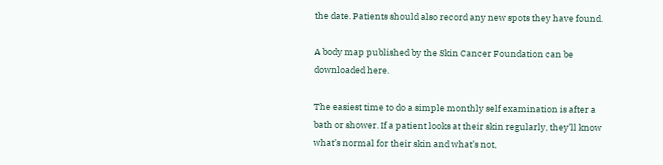the date. Patients should also record any new spots they have found.

A body map published by the Skin Cancer Foundation can be downloaded here.

The easiest time to do a simple monthly self examination is after a bath or shower. If a patient looks at their skin regularly, they’ll know what’s normal for their skin and what’s not,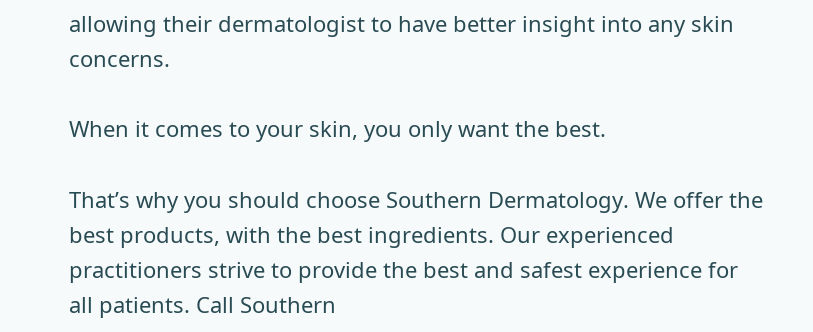allowing their dermatologist to have better insight into any skin concerns.

When it comes to your skin, you only want the best.

That’s why you should choose Southern Dermatology. We offer the best products, with the best ingredients. Our experienced practitioners strive to provide the best and safest experience for all patients. Call Southern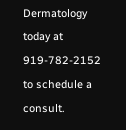Dermatology today at 919-782-2152 to schedule a consult.